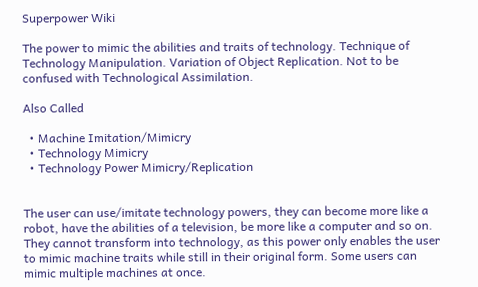Superpower Wiki

The power to mimic the abilities and traits of technology. Technique of Technology Manipulation. Variation of Object Replication. Not to be confused with Technological Assimilation.

Also Called

  • Machine Imitation/Mimicry
  • Technology Mimicry
  • Technology Power Mimicry/Replication


The user can use/imitate technology powers, they can become more like a robot, have the abilities of a television, be more like a computer and so on. They cannot transform into technology, as this power only enables the user to mimic machine traits while still in their original form. Some users can mimic multiple machines at once.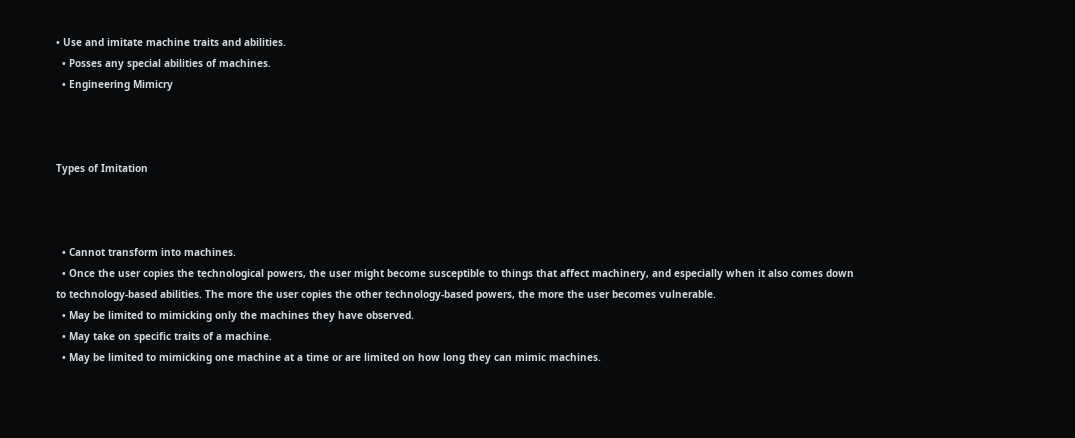• Use and imitate machine traits and abilities.
  • Posses any special abilities of machines.
  • Engineering Mimicry



Types of Imitation



  • Cannot transform into machines.
  • Once the user copies the technological powers, the user might become susceptible to things that affect machinery, and especially when it also comes down to technology-based abilities. The more the user copies the other technology-based powers, the more the user becomes vulnerable.
  • May be limited to mimicking only the machines they have observed.
  • May take on specific traits of a machine.
  • May be limited to mimicking one machine at a time or are limited on how long they can mimic machines.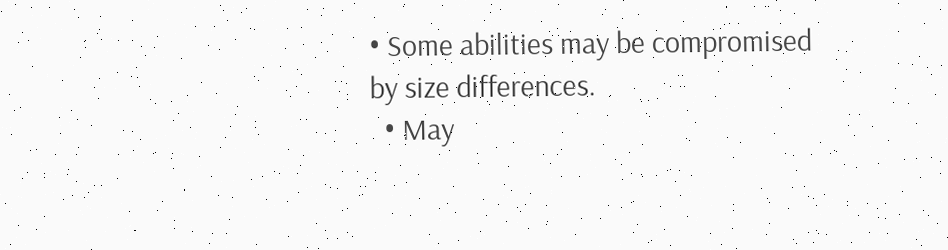• Some abilities may be compromised by size differences.
  • May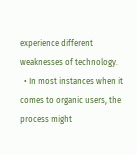experience different weaknesses of technology.
  • In most instances when it comes to organic users, the process might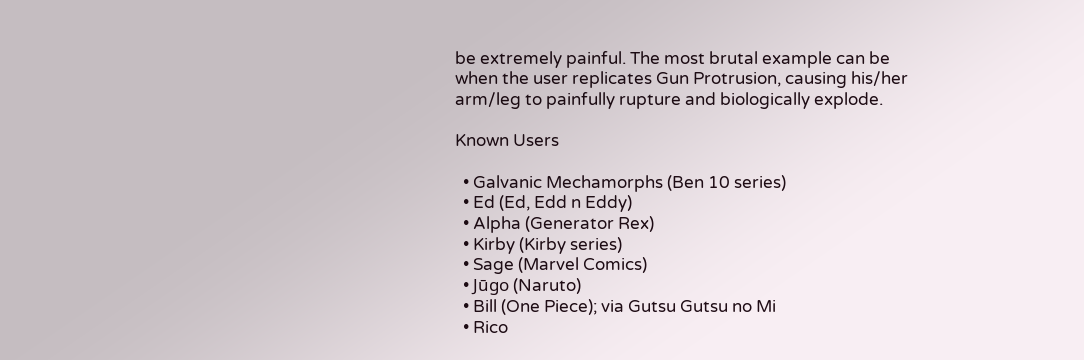be extremely painful. The most brutal example can be when the user replicates Gun Protrusion, causing his/her arm/leg to painfully rupture and biologically explode.

Known Users

  • Galvanic Mechamorphs (Ben 10 series)
  • Ed (Ed, Edd n Eddy)
  • Alpha (Generator Rex)
  • Kirby (Kirby series)
  • Sage (Marvel Comics)
  • Jūgo (Naruto)
  • Bill (One Piece); via Gutsu Gutsu no Mi
  • Rico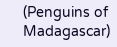(Penguins of Madagascar)